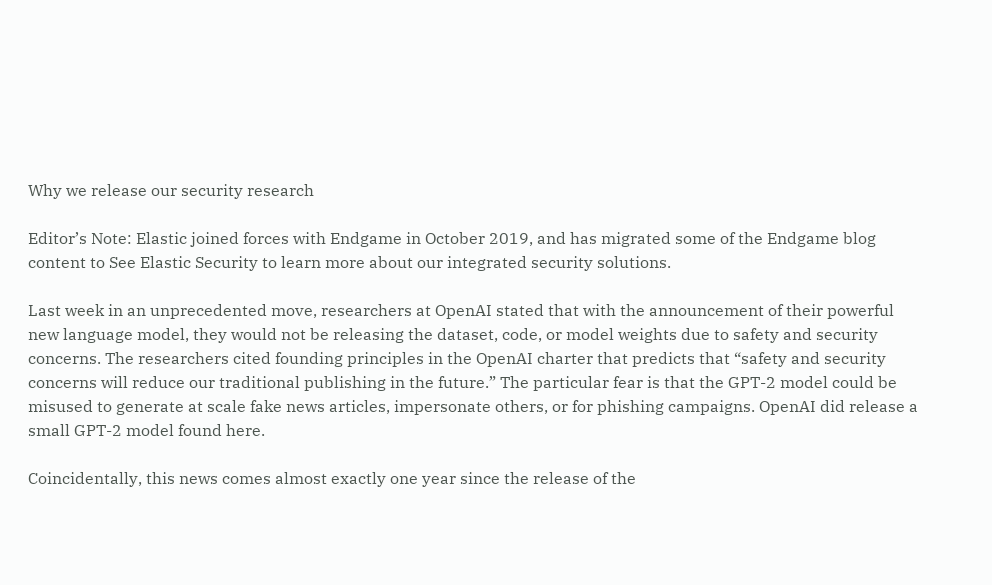Why we release our security research

Editor’s Note: Elastic joined forces with Endgame in October 2019, and has migrated some of the Endgame blog content to See Elastic Security to learn more about our integrated security solutions.

Last week in an unprecedented move, researchers at OpenAI stated that with the announcement of their powerful new language model, they would not be releasing the dataset, code, or model weights due to safety and security concerns. The researchers cited founding principles in the OpenAI charter that predicts that “safety and security concerns will reduce our traditional publishing in the future.” The particular fear is that the GPT-2 model could be misused to generate at scale fake news articles, impersonate others, or for phishing campaigns. OpenAI did release a small GPT-2 model found here.

Coincidentally, this news comes almost exactly one year since the release of the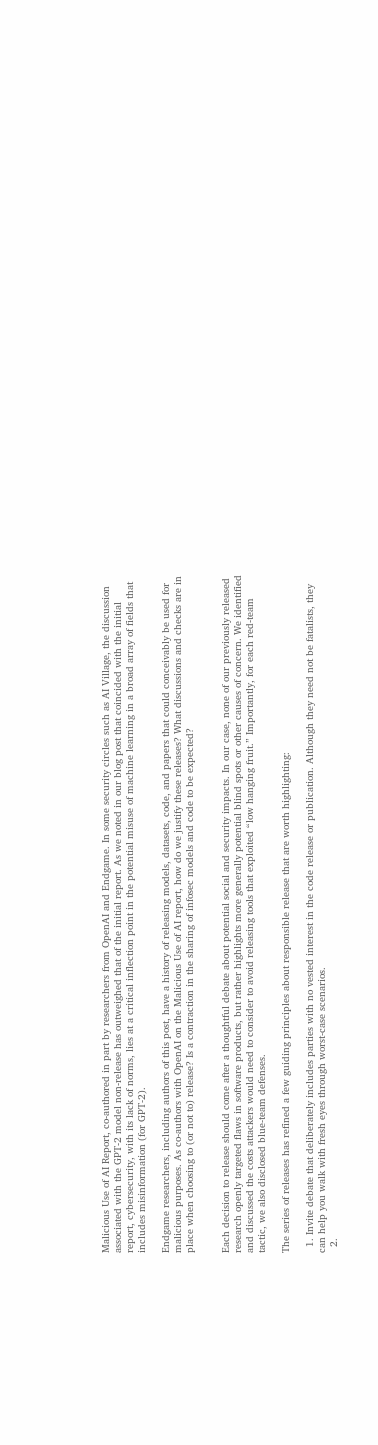Malicious Use of AI Report, co-authored in part by researchers from OpenAI and Endgame. In some security circles such as AI Village, the discussion associated with the GPT-2 model non-release has outweighed that of the initial report. As we noted in our blog post that coincided with the initial report, cybersecurity, with its lack of norms, lies at a critical inflection point in the potential misuse of machine learning in a broad array of fields that includes misinformation (for GPT-2).

Endgame researchers, including authors of this post, have a history of releasing models, datasets, code, and papers that could conceivably be used for malicious purposes. As co-authors with OpenAI on the Malicious Use of AI report, how do we justify these releases? What discussions and checks are in place when choosing to (or not to) release? Is a contraction in the sharing of infosec models and code to be expected?


Each decision to release should come after a thoughtful debate about potential social and security impacts. In our case, none of our previously released research openly targeted flaws in software products, but rather highlights more generally potential blind spots or other causes of concern. We identified and discussed the costs attackers would need to consider to avoid releasing tools that exploited “low hanging fruit.” Importantly, for each red-team tactic, we also disclosed blue-team defenses.

The series of releases has refined a few guiding principles about responsible release that are worth highlighting:

  1. Invite debate that deliberately includes parties with no vested interest in the code release or publication. Although they need not be fatalists, they can help you walk with fresh eyes through worst-case scenarios.
  2.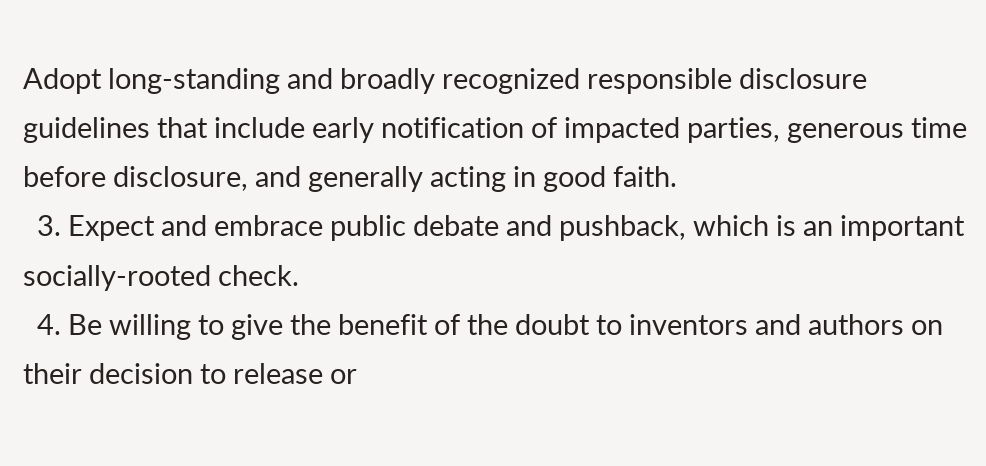Adopt long-standing and broadly recognized responsible disclosure guidelines that include early notification of impacted parties, generous time before disclosure, and generally acting in good faith.
  3. Expect and embrace public debate and pushback, which is an important socially-rooted check.
  4. Be willing to give the benefit of the doubt to inventors and authors on their decision to release or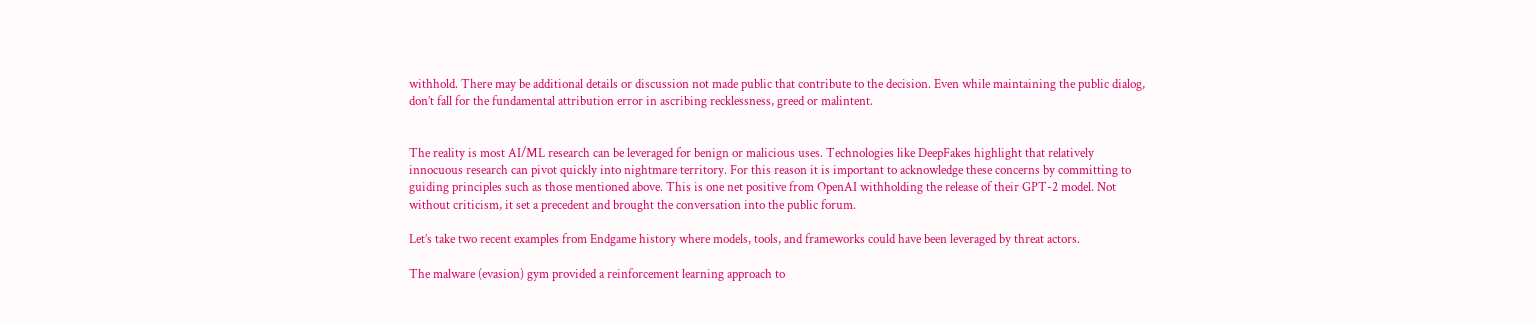withhold. There may be additional details or discussion not made public that contribute to the decision. Even while maintaining the public dialog, don’t fall for the fundamental attribution error in ascribing recklessness, greed or malintent.


The reality is most AI/ML research can be leveraged for benign or malicious uses. Technologies like DeepFakes highlight that relatively innocuous research can pivot quickly into nightmare territory. For this reason it is important to acknowledge these concerns by committing to guiding principles such as those mentioned above. This is one net positive from OpenAI withholding the release of their GPT-2 model. Not without criticism, it set a precedent and brought the conversation into the public forum.

Let’s take two recent examples from Endgame history where models, tools, and frameworks could have been leveraged by threat actors.

The malware (evasion) gym provided a reinforcement learning approach to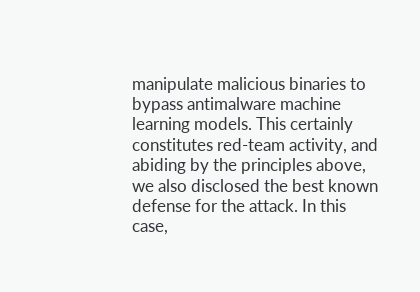manipulate malicious binaries to bypass antimalware machine learning models. This certainly constitutes red-team activity, and abiding by the principles above, we also disclosed the best known defense for the attack. In this case,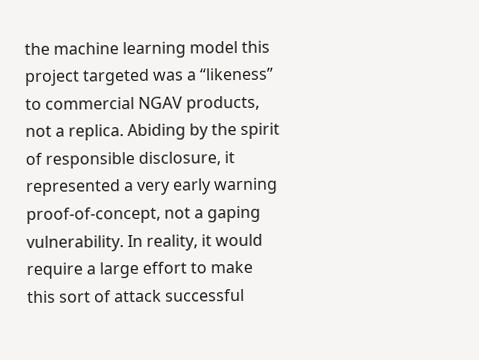the machine learning model this project targeted was a “likeness” to commercial NGAV products, not a replica. Abiding by the spirit of responsible disclosure, it represented a very early warning proof-of-concept, not a gaping vulnerability. In reality, it would require a large effort to make this sort of attack successful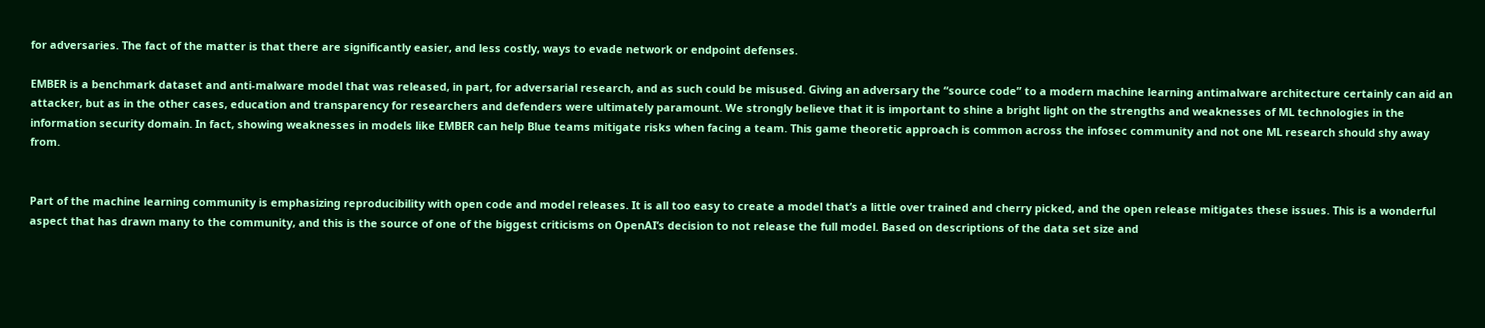for adversaries. The fact of the matter is that there are significantly easier, and less costly, ways to evade network or endpoint defenses.

EMBER is a benchmark dataset and anti-malware model that was released, in part, for adversarial research, and as such could be misused. Giving an adversary the “source code” to a modern machine learning antimalware architecture certainly can aid an attacker, but as in the other cases, education and transparency for researchers and defenders were ultimately paramount. We strongly believe that it is important to shine a bright light on the strengths and weaknesses of ML technologies in the information security domain. In fact, showing weaknesses in models like EMBER can help Blue teams mitigate risks when facing a team. This game theoretic approach is common across the infosec community and not one ML research should shy away from.


Part of the machine learning community is emphasizing reproducibility with open code and model releases. It is all too easy to create a model that’s a little over trained and cherry picked, and the open release mitigates these issues. This is a wonderful aspect that has drawn many to the community, and this is the source of one of the biggest criticisms on OpenAI’s decision to not release the full model. Based on descriptions of the data set size and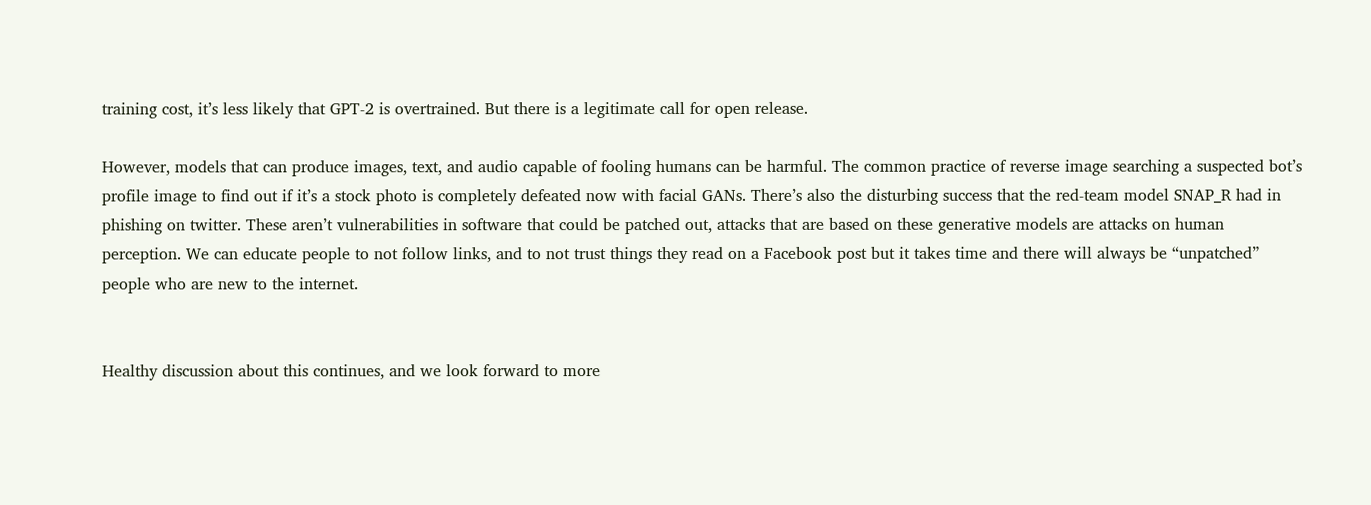training cost, it’s less likely that GPT-2 is overtrained. But there is a legitimate call for open release.

However, models that can produce images, text, and audio capable of fooling humans can be harmful. The common practice of reverse image searching a suspected bot’s profile image to find out if it’s a stock photo is completely defeated now with facial GANs. There’s also the disturbing success that the red-team model SNAP_R had in phishing on twitter. These aren’t vulnerabilities in software that could be patched out, attacks that are based on these generative models are attacks on human perception. We can educate people to not follow links, and to not trust things they read on a Facebook post but it takes time and there will always be “unpatched” people who are new to the internet.


Healthy discussion about this continues, and we look forward to more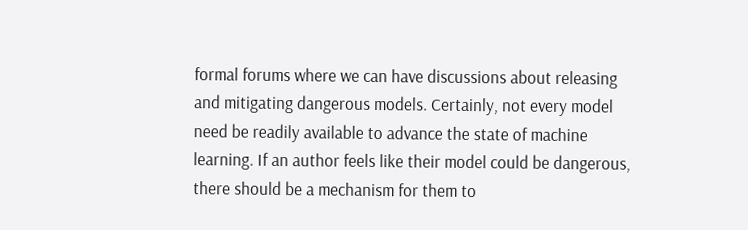formal forums where we can have discussions about releasing and mitigating dangerous models. Certainly, not every model need be readily available to advance the state of machine learning. If an author feels like their model could be dangerous, there should be a mechanism for them to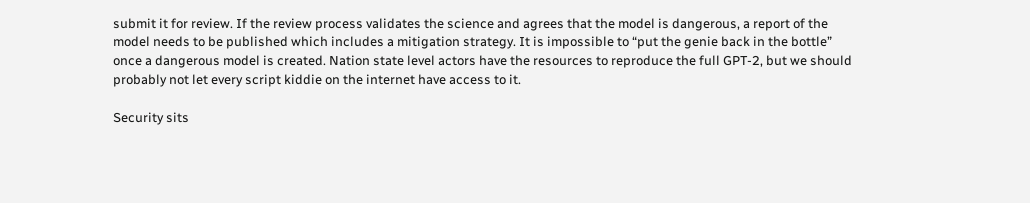submit it for review. If the review process validates the science and agrees that the model is dangerous, a report of the model needs to be published which includes a mitigation strategy. It is impossible to “put the genie back in the bottle” once a dangerous model is created. Nation state level actors have the resources to reproduce the full GPT-2, but we should probably not let every script kiddie on the internet have access to it.

Security sits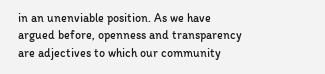in an unenviable position. As we have argued before, openness and transparency are adjectives to which our community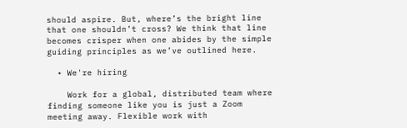should aspire. But, where’s the bright line that one shouldn’t cross? We think that line becomes crisper when one abides by the simple guiding principles as we’ve outlined here.

  • We're hiring

    Work for a global, distributed team where finding someone like you is just a Zoom meeting away. Flexible work with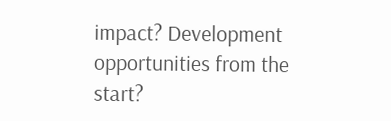impact? Development opportunities from the start?